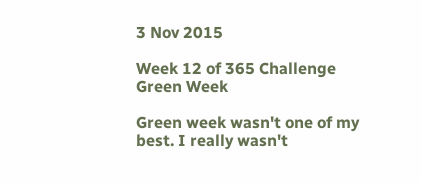3 Nov 2015

Week 12 of 365 Challenge Green Week

Green week wasn't one of my best. I really wasn't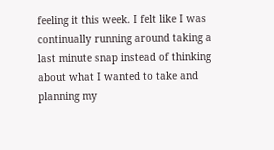feeling it this week. I felt like I was continually running around taking a last minute snap instead of thinking about what I wanted to take and planning my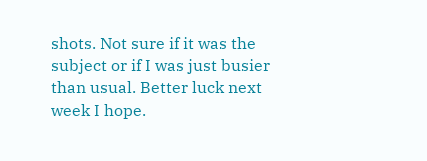shots. Not sure if it was the subject or if I was just busier than usual. Better luck next week I hope.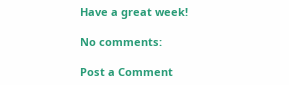Have a great week!

No comments:

Post a Comment